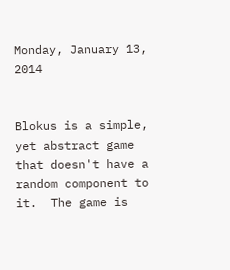Monday, January 13, 2014


Blokus is a simple, yet abstract game that doesn't have a random component to it.  The game is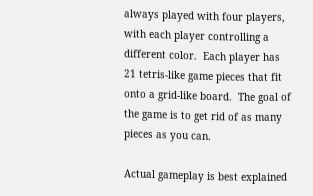always played with four players, with each player controlling a different color.  Each player has 21 tetris-like game pieces that fit onto a grid-like board.  The goal of the game is to get rid of as many pieces as you can.

Actual gameplay is best explained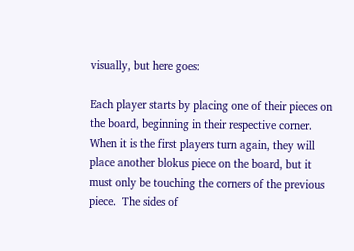visually, but here goes:

Each player starts by placing one of their pieces on the board, beginning in their respective corner.  When it is the first players turn again, they will place another blokus piece on the board, but it must only be touching the corners of the previous piece.  The sides of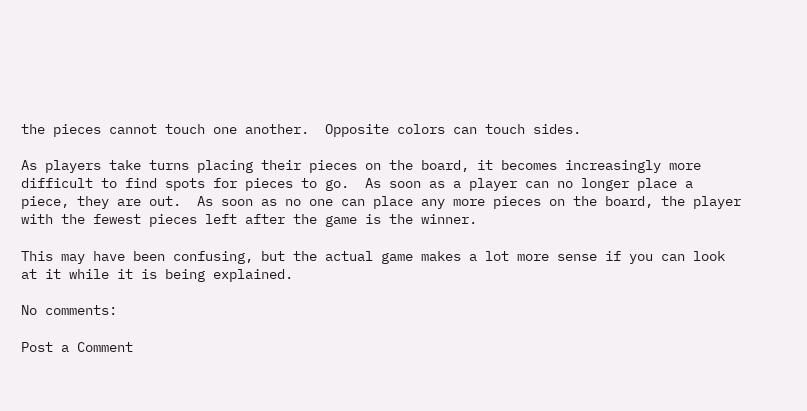the pieces cannot touch one another.  Opposite colors can touch sides.

As players take turns placing their pieces on the board, it becomes increasingly more difficult to find spots for pieces to go.  As soon as a player can no longer place a piece, they are out.  As soon as no one can place any more pieces on the board, the player with the fewest pieces left after the game is the winner.

This may have been confusing, but the actual game makes a lot more sense if you can look at it while it is being explained.

No comments:

Post a Comment